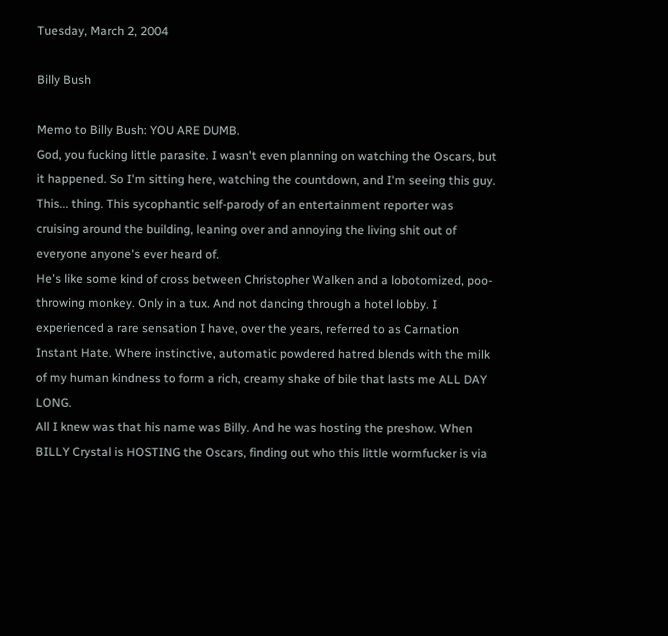Tuesday, March 2, 2004

Billy Bush

Memo to Billy Bush: YOU ARE DUMB.
God, you fucking little parasite. I wasn't even planning on watching the Oscars, but it happened. So I'm sitting here, watching the countdown, and I'm seeing this guy. This... thing. This sycophantic self-parody of an entertainment reporter was cruising around the building, leaning over and annoying the living shit out of everyone anyone's ever heard of.
He's like some kind of cross between Christopher Walken and a lobotomized, poo-throwing monkey. Only in a tux. And not dancing through a hotel lobby. I experienced a rare sensation I have, over the years, referred to as Carnation Instant Hate. Where instinctive, automatic powdered hatred blends with the milk of my human kindness to form a rich, creamy shake of bile that lasts me ALL DAY LONG.
All I knew was that his name was Billy. And he was hosting the preshow. When BILLY Crystal is HOSTING the Oscars, finding out who this little wormfucker is via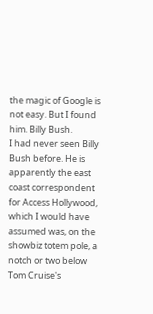the magic of Google is not easy. But I found him. Billy Bush.
I had never seen Billy Bush before. He is apparently the east coast correspondent for Access Hollywood, which I would have assumed was, on the showbiz totem pole, a notch or two below Tom Cruise's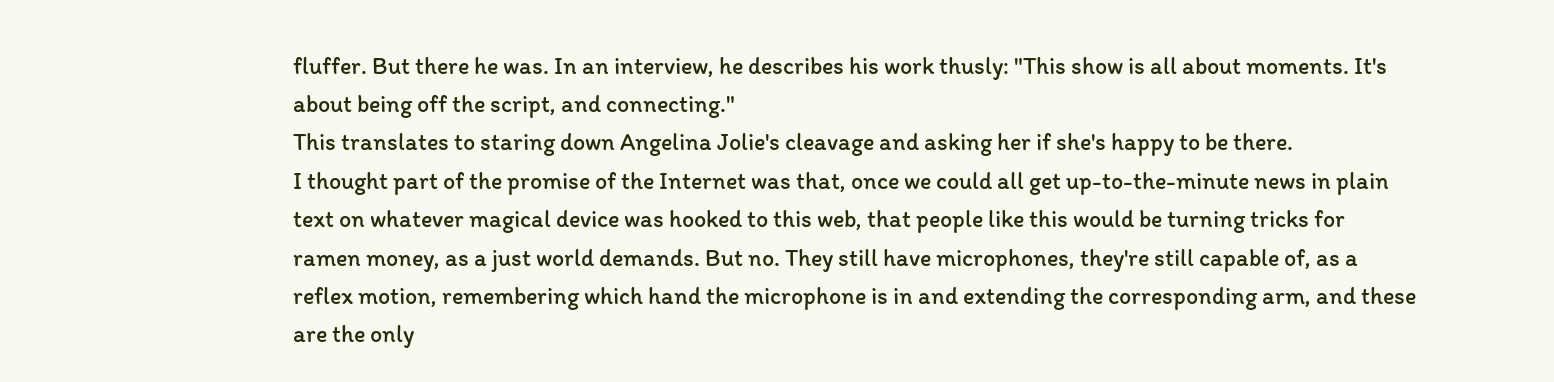fluffer. But there he was. In an interview, he describes his work thusly: "This show is all about moments. It's about being off the script, and connecting."
This translates to staring down Angelina Jolie's cleavage and asking her if she's happy to be there.
I thought part of the promise of the Internet was that, once we could all get up-to-the-minute news in plain text on whatever magical device was hooked to this web, that people like this would be turning tricks for ramen money, as a just world demands. But no. They still have microphones, they're still capable of, as a reflex motion, remembering which hand the microphone is in and extending the corresponding arm, and these are the only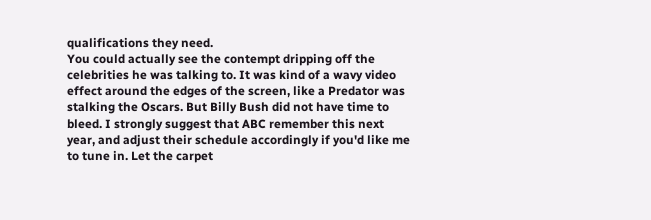qualifications they need.
You could actually see the contempt dripping off the celebrities he was talking to. It was kind of a wavy video effect around the edges of the screen, like a Predator was stalking the Oscars. But Billy Bush did not have time to bleed. I strongly suggest that ABC remember this next year, and adjust their schedule accordingly if you'd like me to tune in. Let the carpet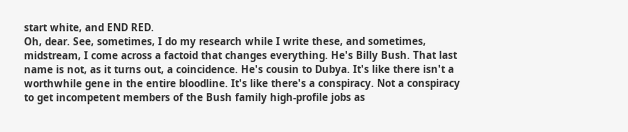start white, and END RED.
Oh, dear. See, sometimes, I do my research while I write these, and sometimes, midstream, I come across a factoid that changes everything. He's Billy Bush. That last name is not, as it turns out, a coincidence. He's cousin to Dubya. It's like there isn't a worthwhile gene in the entire bloodline. It's like there's a conspiracy. Not a conspiracy to get incompetent members of the Bush family high-profile jobs as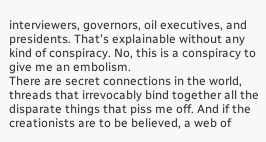interviewers, governors, oil executives, and presidents. That's explainable without any kind of conspiracy. No, this is a conspiracy to give me an embolism.
There are secret connections in the world, threads that irrevocably bind together all the disparate things that piss me off. And if the creationists are to be believed, a web of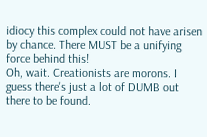idiocy this complex could not have arisen by chance. There MUST be a unifying force behind this!
Oh, wait. Creationists are morons. I guess there's just a lot of DUMB out there to be found.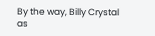By the way, Billy Crystal as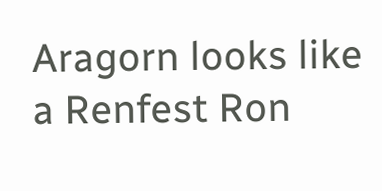Aragorn looks like a Renfest Ron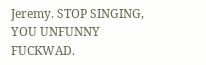Jeremy. STOP SINGING, YOU UNFUNNY FUCKWAD.